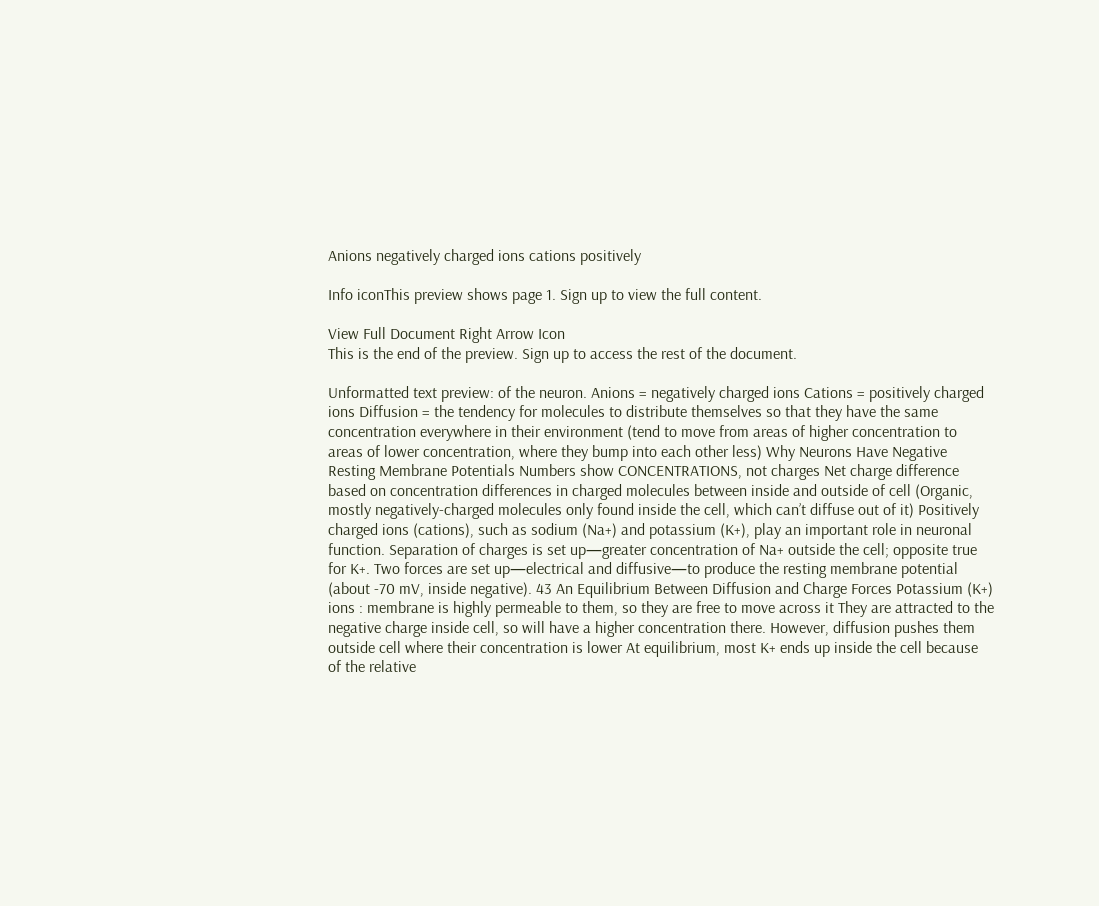Anions negatively charged ions cations positively

Info iconThis preview shows page 1. Sign up to view the full content.

View Full Document Right Arrow Icon
This is the end of the preview. Sign up to access the rest of the document.

Unformatted text preview: of the neuron. Anions = negatively charged ions Cations = positively charged ions Diffusion = the tendency for molecules to distribute themselves so that they have the same concentration everywhere in their environment (tend to move from areas of higher concentration to areas of lower concentration, where they bump into each other less) Why Neurons Have Negative Resting Membrane Potentials Numbers show CONCENTRATIONS, not charges Net charge difference based on concentration differences in charged molecules between inside and outside of cell (Organic, mostly negatively-charged molecules only found inside the cell, which can’t diffuse out of it) Positively charged ions (cations), such as sodium (Na+) and potassium (K+), play an important role in neuronal function. Separation of charges is set up—greater concentration of Na+ outside the cell; opposite true for K+. Two forces are set up—electrical and diffusive—to produce the resting membrane potential (about -70 mV, inside negative). 43 An Equilibrium Between Diffusion and Charge Forces Potassium (K+) ions : membrane is highly permeable to them, so they are free to move across it They are attracted to the negative charge inside cell, so will have a higher concentration there. However, diffusion pushes them outside cell where their concentration is lower At equilibrium, most K+ ends up inside the cell because of the relative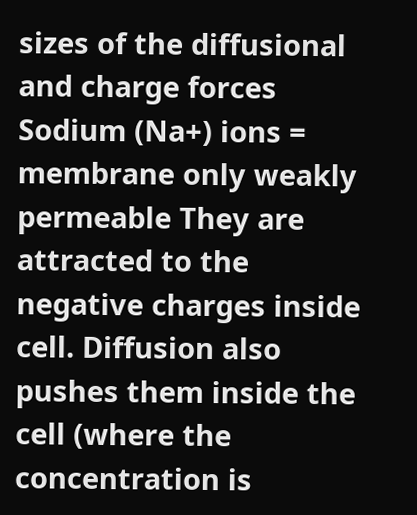sizes of the diffusional and charge forces Sodium (Na+) ions = membrane only weakly permeable They are attracted to the negative charges inside cell. Diffusion also pushes them inside the cell (where the concentration is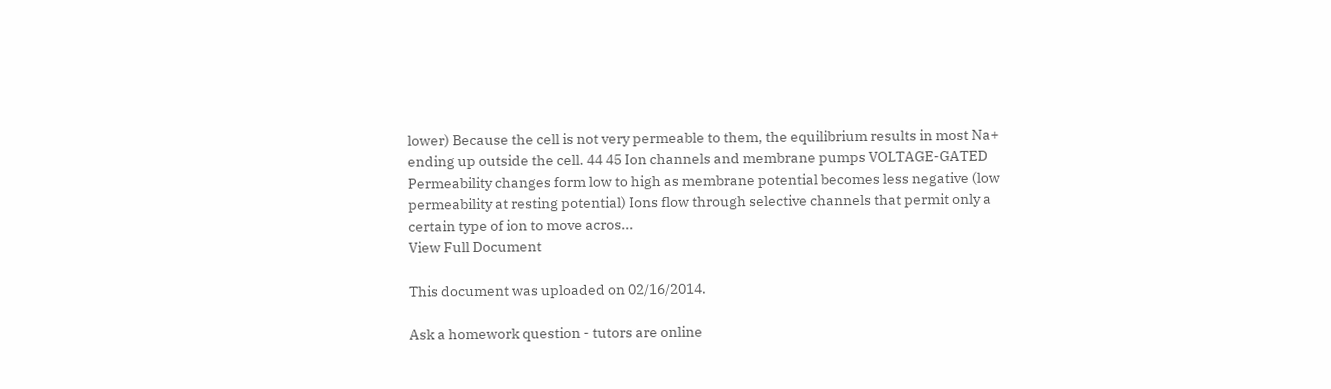lower) Because the cell is not very permeable to them, the equilibrium results in most Na+ ending up outside the cell. 44 45 Ion channels and membrane pumps VOLTAGE-GATED Permeability changes form low to high as membrane potential becomes less negative (low permeability at resting potential) Ions flow through selective channels that permit only a certain type of ion to move acros...
View Full Document

This document was uploaded on 02/16/2014.

Ask a homework question - tutors are online